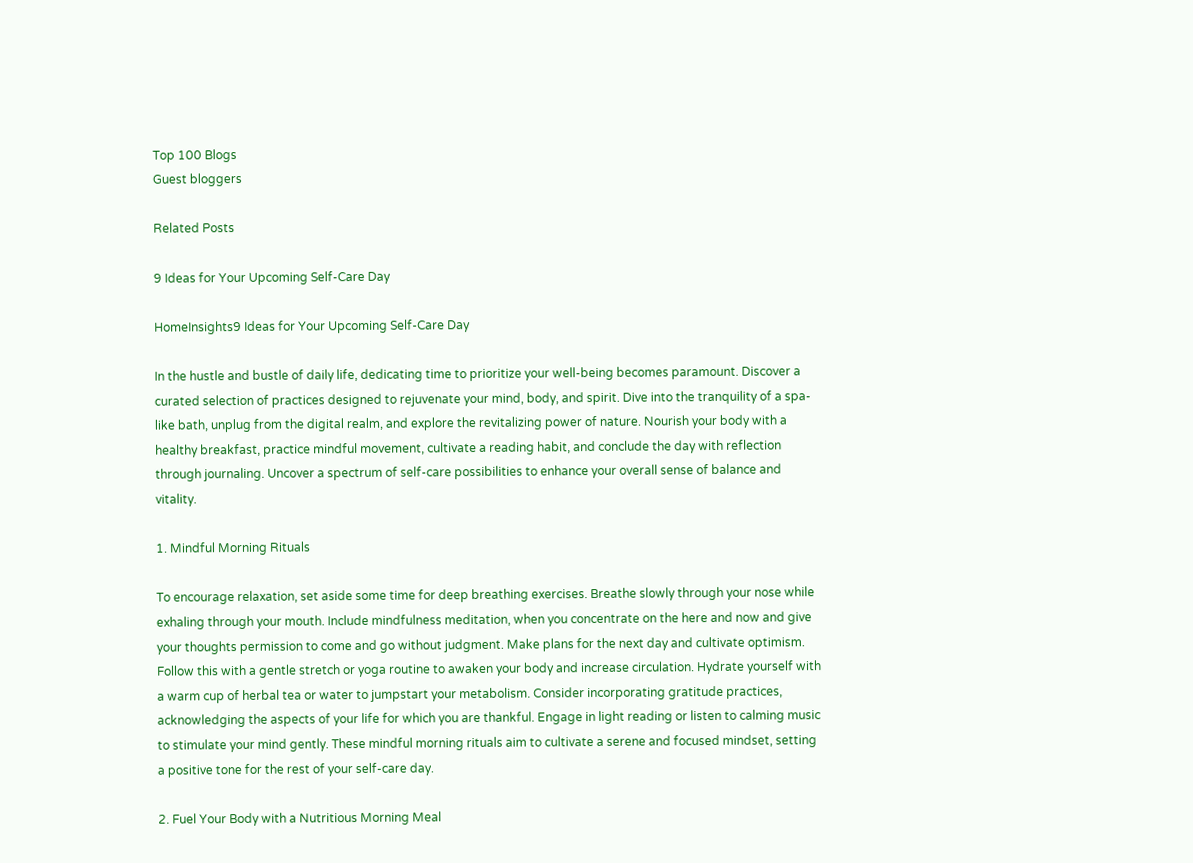Top 100 Blogs
Guest bloggers

Related Posts

9 Ideas for Your Upcoming Self-Care Day

HomeInsights9 Ideas for Your Upcoming Self-Care Day

In the hustle and bustle of daily life, dedicating time to prioritize your well-being becomes paramount. Discover a curated selection of practices designed to rejuvenate your mind, body, and spirit. Dive into the tranquility of a spa-like bath, unplug from the digital realm, and explore the revitalizing power of nature. Nourish your body with a healthy breakfast, practice mindful movement, cultivate a reading habit, and conclude the day with reflection through journaling. Uncover a spectrum of self-care possibilities to enhance your overall sense of balance and vitality.

1. Mindful Morning Rituals

To encourage relaxation, set aside some time for deep breathing exercises. Breathe slowly through your nose while exhaling through your mouth. Include mindfulness meditation, when you concentrate on the here and now and give your thoughts permission to come and go without judgment. Make plans for the next day and cultivate optimism. Follow this with a gentle stretch or yoga routine to awaken your body and increase circulation. Hydrate yourself with a warm cup of herbal tea or water to jumpstart your metabolism. Consider incorporating gratitude practices, acknowledging the aspects of your life for which you are thankful. Engage in light reading or listen to calming music to stimulate your mind gently. These mindful morning rituals aim to cultivate a serene and focused mindset, setting a positive tone for the rest of your self-care day.

2. Fuel Your Body with a Nutritious Morning Meal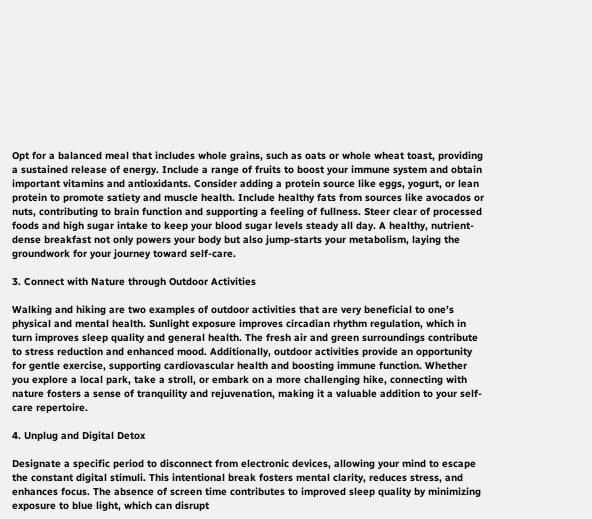Opt for a balanced meal that includes whole grains, such as oats or whole wheat toast, providing a sustained release of energy. Include a range of fruits to boost your immune system and obtain important vitamins and antioxidants. Consider adding a protein source like eggs, yogurt, or lean protein to promote satiety and muscle health. Include healthy fats from sources like avocados or nuts, contributing to brain function and supporting a feeling of fullness. Steer clear of processed foods and high sugar intake to keep your blood sugar levels steady all day. A healthy, nutrient-dense breakfast not only powers your body but also jump-starts your metabolism, laying the groundwork for your journey toward self-care.

3. Connect with Nature through Outdoor Activities

Walking and hiking are two examples of outdoor activities that are very beneficial to one’s physical and mental health. Sunlight exposure improves circadian rhythm regulation, which in turn improves sleep quality and general health. The fresh air and green surroundings contribute to stress reduction and enhanced mood. Additionally, outdoor activities provide an opportunity for gentle exercise, supporting cardiovascular health and boosting immune function. Whether you explore a local park, take a stroll, or embark on a more challenging hike, connecting with nature fosters a sense of tranquility and rejuvenation, making it a valuable addition to your self-care repertoire.

4. Unplug and Digital Detox

Designate a specific period to disconnect from electronic devices, allowing your mind to escape the constant digital stimuli. This intentional break fosters mental clarity, reduces stress, and enhances focus. The absence of screen time contributes to improved sleep quality by minimizing exposure to blue light, which can disrupt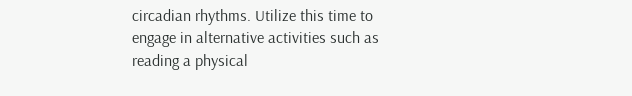circadian rhythms. Utilize this time to engage in alternative activities such as reading a physical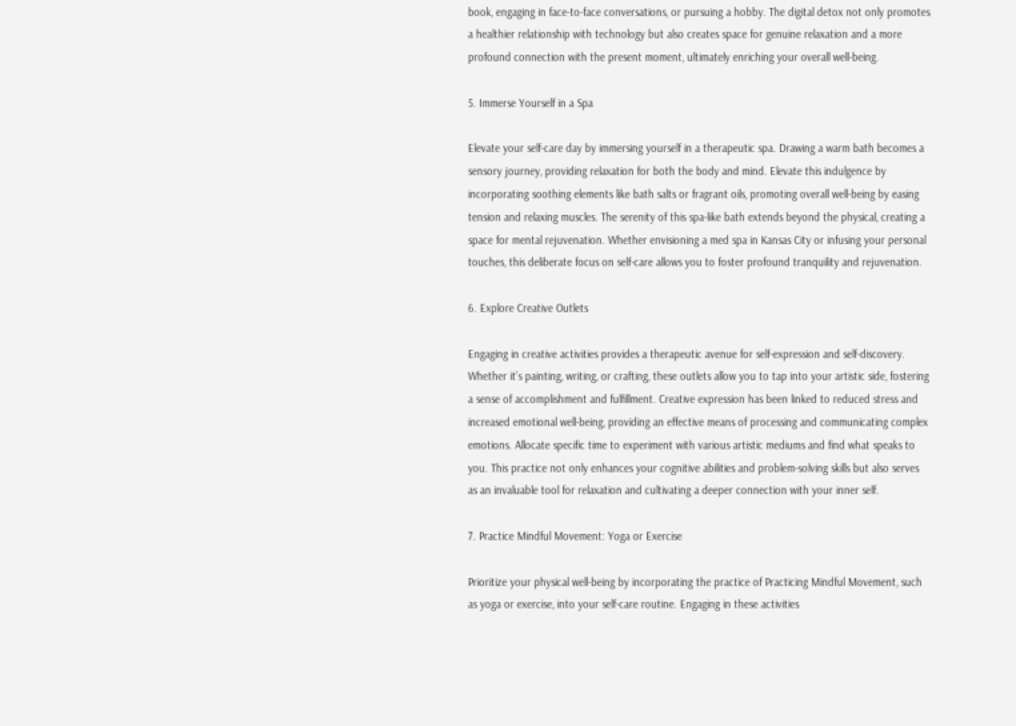book, engaging in face-to-face conversations, or pursuing a hobby. The digital detox not only promotes a healthier relationship with technology but also creates space for genuine relaxation and a more profound connection with the present moment, ultimately enriching your overall well-being.

5. Immerse Yourself in a Spa

Elevate your self-care day by immersing yourself in a therapeutic spa. Drawing a warm bath becomes a sensory journey, providing relaxation for both the body and mind. Elevate this indulgence by incorporating soothing elements like bath salts or fragrant oils, promoting overall well-being by easing tension and relaxing muscles. The serenity of this spa-like bath extends beyond the physical, creating a space for mental rejuvenation. Whether envisioning a med spa in Kansas City or infusing your personal touches, this deliberate focus on self-care allows you to foster profound tranquility and rejuvenation.

6. Explore Creative Outlets

Engaging in creative activities provides a therapeutic avenue for self-expression and self-discovery. Whether it’s painting, writing, or crafting, these outlets allow you to tap into your artistic side, fostering a sense of accomplishment and fulfillment. Creative expression has been linked to reduced stress and increased emotional well-being, providing an effective means of processing and communicating complex emotions. Allocate specific time to experiment with various artistic mediums and find what speaks to you. This practice not only enhances your cognitive abilities and problem-solving skills but also serves as an invaluable tool for relaxation and cultivating a deeper connection with your inner self.

7. Practice Mindful Movement: Yoga or Exercise

Prioritize your physical well-being by incorporating the practice of Practicing Mindful Movement, such as yoga or exercise, into your self-care routine. Engaging in these activities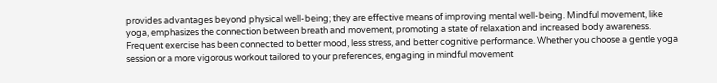provides advantages beyond physical well-being; they are effective means of improving mental well-being. Mindful movement, like yoga, emphasizes the connection between breath and movement, promoting a state of relaxation and increased body awareness. Frequent exercise has been connected to better mood, less stress, and better cognitive performance. Whether you choose a gentle yoga session or a more vigorous workout tailored to your preferences, engaging in mindful movement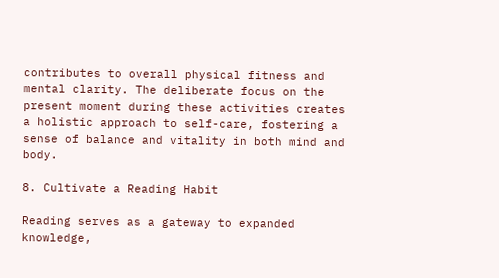contributes to overall physical fitness and mental clarity. The deliberate focus on the present moment during these activities creates a holistic approach to self-care, fostering a sense of balance and vitality in both mind and body.

8. Cultivate a Reading Habit

Reading serves as a gateway to expanded knowledge,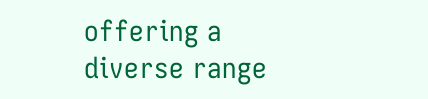offering a diverse range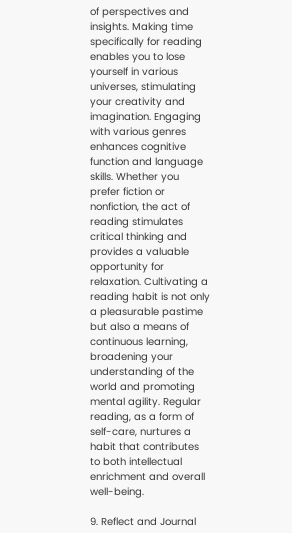of perspectives and insights. Making time specifically for reading enables you to lose yourself in various universes, stimulating your creativity and imagination. Engaging with various genres enhances cognitive function and language skills. Whether you prefer fiction or nonfiction, the act of reading stimulates critical thinking and provides a valuable opportunity for relaxation. Cultivating a reading habit is not only a pleasurable pastime but also a means of continuous learning, broadening your understanding of the world and promoting mental agility. Regular reading, as a form of self-care, nurtures a habit that contributes to both intellectual enrichment and overall well-being.

9. Reflect and Journal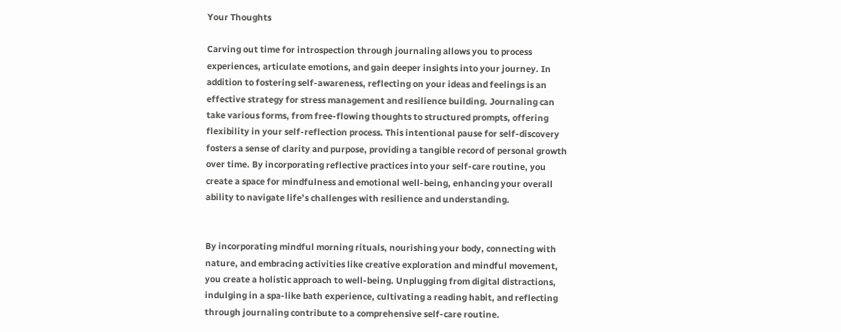Your Thoughts

Carving out time for introspection through journaling allows you to process experiences, articulate emotions, and gain deeper insights into your journey. In addition to fostering self-awareness, reflecting on your ideas and feelings is an effective strategy for stress management and resilience building. Journaling can take various forms, from free-flowing thoughts to structured prompts, offering flexibility in your self-reflection process. This intentional pause for self-discovery fosters a sense of clarity and purpose, providing a tangible record of personal growth over time. By incorporating reflective practices into your self-care routine, you create a space for mindfulness and emotional well-being, enhancing your overall ability to navigate life’s challenges with resilience and understanding.


By incorporating mindful morning rituals, nourishing your body, connecting with nature, and embracing activities like creative exploration and mindful movement, you create a holistic approach to well-being. Unplugging from digital distractions, indulging in a spa-like bath experience, cultivating a reading habit, and reflecting through journaling contribute to a comprehensive self-care routine.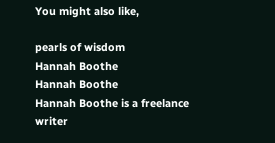You might also like,

pearls of wisdom
Hannah Boothe
Hannah Boothe
Hannah Boothe is a freelance writer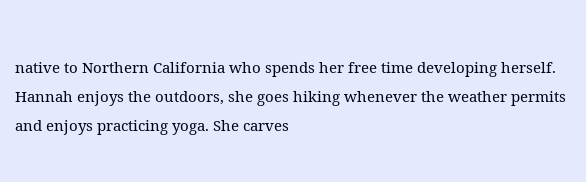native to Northern California who spends her free time developing herself. Hannah enjoys the outdoors, she goes hiking whenever the weather permits and enjoys practicing yoga. She carves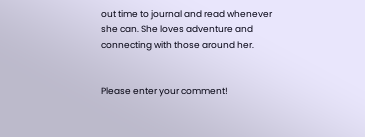out time to journal and read whenever she can. She loves adventure and connecting with those around her.


Please enter your comment!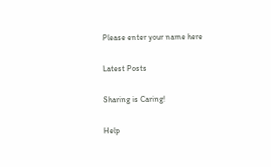Please enter your name here

Latest Posts

Sharing is Caring!

Help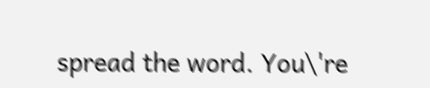spread the word. You\'re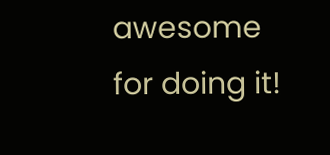awesome for doing it!